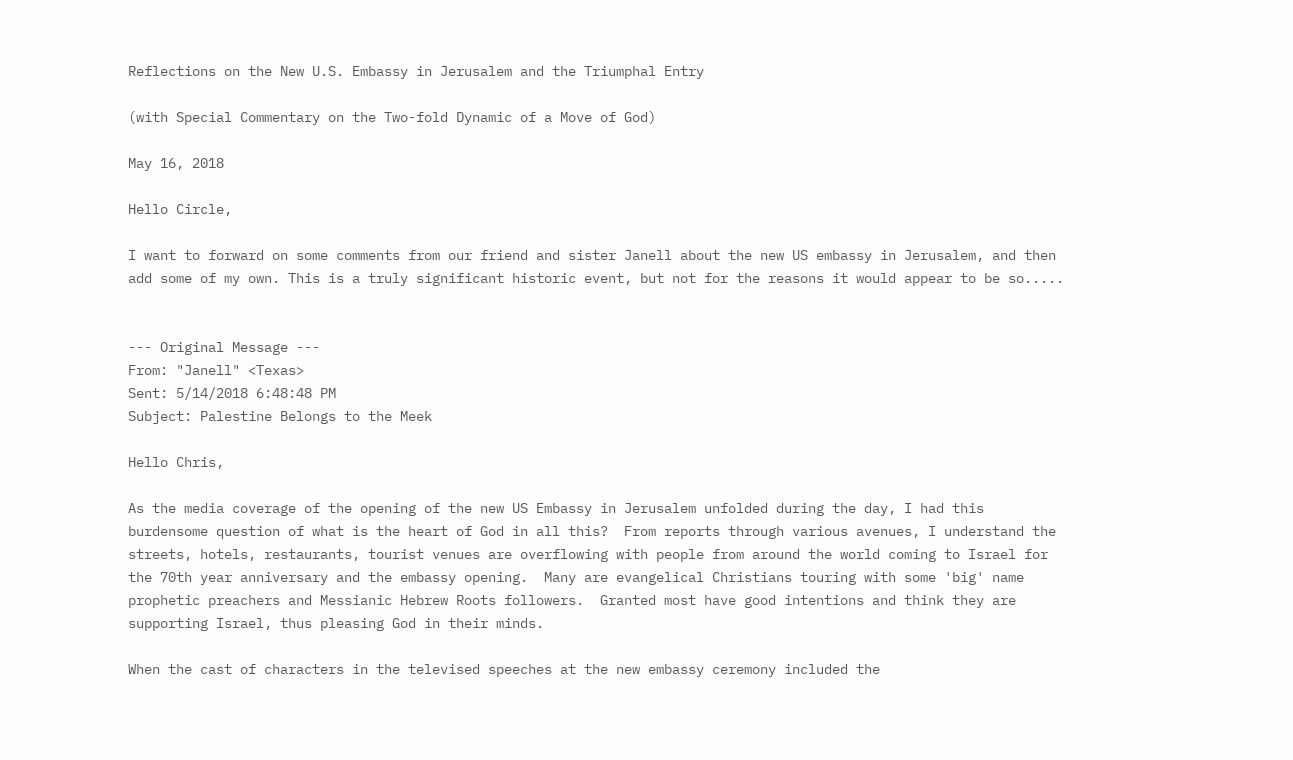Reflections on the New U.S. Embassy in Jerusalem and the Triumphal Entry

(with Special Commentary on the Two-fold Dynamic of a Move of God)

May 16, 2018

Hello Circle,

I want to forward on some comments from our friend and sister Janell about the new US embassy in Jerusalem, and then add some of my own. This is a truly significant historic event, but not for the reasons it would appear to be so.....


--- Original Message ---
From: "Janell" <Texas>
Sent: 5/14/2018 6:48:48 PM
Subject: Palestine Belongs to the Meek

Hello Chris,

As the media coverage of the opening of the new US Embassy in Jerusalem unfolded during the day, I had this burdensome question of what is the heart of God in all this?  From reports through various avenues, I understand the streets, hotels, restaurants, tourist venues are overflowing with people from around the world coming to Israel for the 70th year anniversary and the embassy opening.  Many are evangelical Christians touring with some 'big' name prophetic preachers and Messianic Hebrew Roots followers.  Granted most have good intentions and think they are supporting Israel, thus pleasing God in their minds.

When the cast of characters in the televised speeches at the new embassy ceremony included the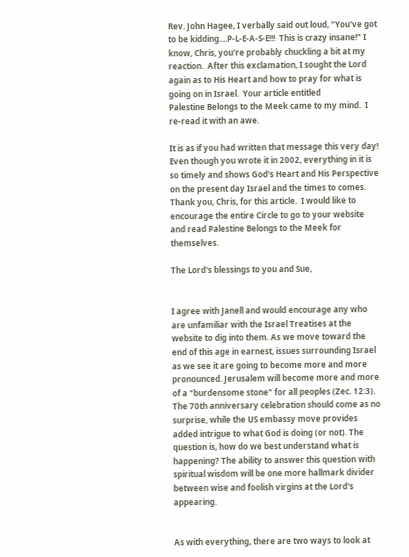Rev. John Hagee, I verbally said out loud, "You've got to be kidding....P-L-E-A-S-E!!!  This is crazy insane!" I know, Chris, you're probably chuckling a bit at my reaction.  After this exclamation, I sought the Lord again as to His Heart and how to pray for what is going on in Israel.  Your article entitled
Palestine Belongs to the Meek came to my mind.  I re-read it with an awe.

It is as if you had written that message this very day! Even though you wrote it in 2002, everything in it is so timely and shows God's Heart and His Perspective on the present day Israel and the times to comes.  Thank you, Chris, for this article.  I would like to encourage the entire Circle to go to your website and read Palestine Belongs to the Meek for themselves.

The Lord's blessings to you and Sue,


I agree with Janell and would encourage any who are unfamiliar with the Israel Treatises at the website to dig into them. As we move toward the end of this age in earnest, issues surrounding Israel as we see it are going to become more and more pronounced. Jerusalem will become more and more of a "burdensome stone" for all peoples (Zec. 12:3). The 70th anniversary celebration should come as no surprise, while the US embassy move provides added intrigue to what God is doing (or not). The question is, how do we best understand what is happening? The ability to answer this question with spiritual wisdom will be one more hallmark divider between wise and foolish virgins at the Lord's appearing.


As with everything, there are two ways to look at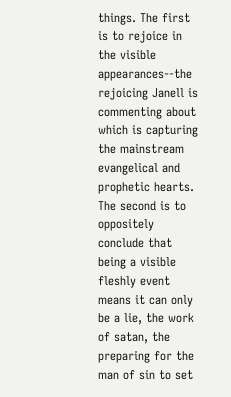things. The first is to rejoice in the visible appearances--the rejoicing Janell is commenting about which is capturing the mainstream evangelical and prophetic hearts. The second is to oppositely conclude that being a visible fleshly event means it can only be a lie, the work of satan, the preparing for the man of sin to set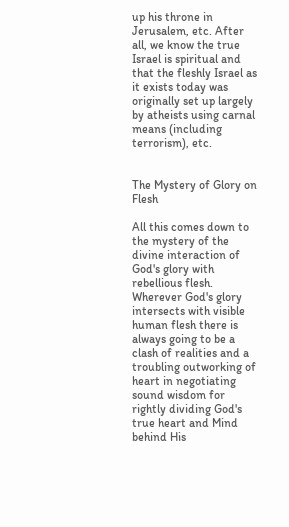up his throne in Jerusalem, etc. After all, we know the true Israel is spiritual and that the fleshly Israel as it exists today was originally set up largely by atheists using carnal means (including terrorism), etc.


The Mystery of Glory on Flesh

All this comes down to the mystery of the divine interaction of God's glory with rebellious flesh. Wherever God's glory intersects with visible human flesh there is always going to be a clash of realities and a troubling outworking of heart in negotiating sound wisdom for rightly dividing God's true heart and Mind behind His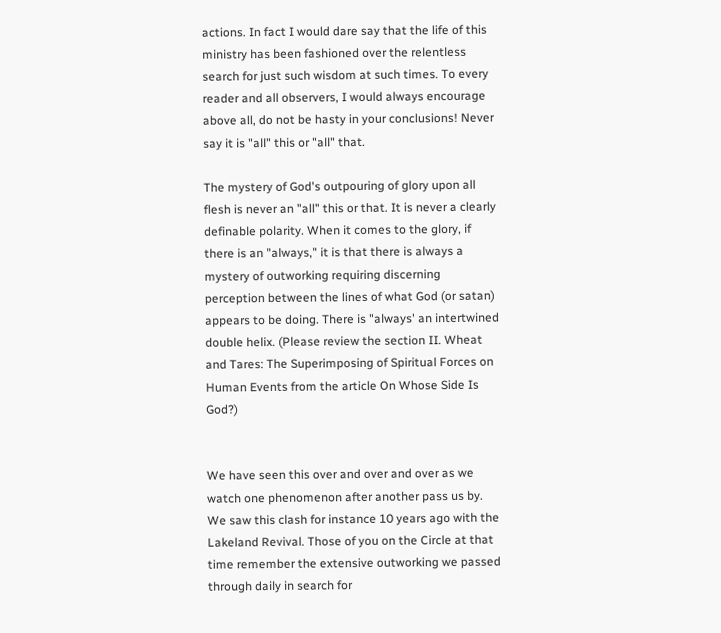actions. In fact I would dare say that the life of this ministry has been fashioned over the relentless search for just such wisdom at such times. To every reader and all observers, I would always encourage above all, do not be hasty in your conclusions! Never say it is "all" this or "all" that.

The mystery of God's outpouring of glory upon all flesh is never an "all" this or that. It is never a clearly definable polarity. When it comes to the glory, if there is an "always," it is that there is always a mystery of outworking requiring discerning perception between the lines of what God (or satan) appears to be doing. There is "always' an intertwined double helix. (Please review the section II. Wheat and Tares: The Superimposing of Spiritual Forces on Human Events from the article On Whose Side Is God?)


We have seen this over and over and over as we watch one phenomenon after another pass us by. We saw this clash for instance 10 years ago with the Lakeland Revival. Those of you on the Circle at that time remember the extensive outworking we passed through daily in search for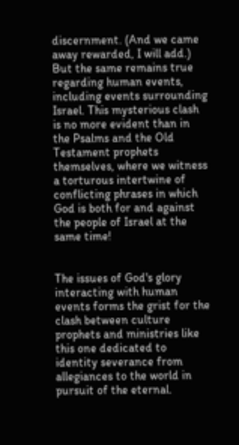discernment. (And we came away rewarded, I will add.) But the same remains true regarding human events, including events surrounding Israel. This mysterious clash is no more evident than in the Psalms and the Old Testament prophets themselves, where we witness a torturous intertwine of conflicting phrases in which God is both for and against the people of Israel at the same time!


The issues of God's glory interacting with human events forms the grist for the clash between culture prophets and ministries like this one dedicated to identity severance from allegiances to the world in pursuit of the eternal.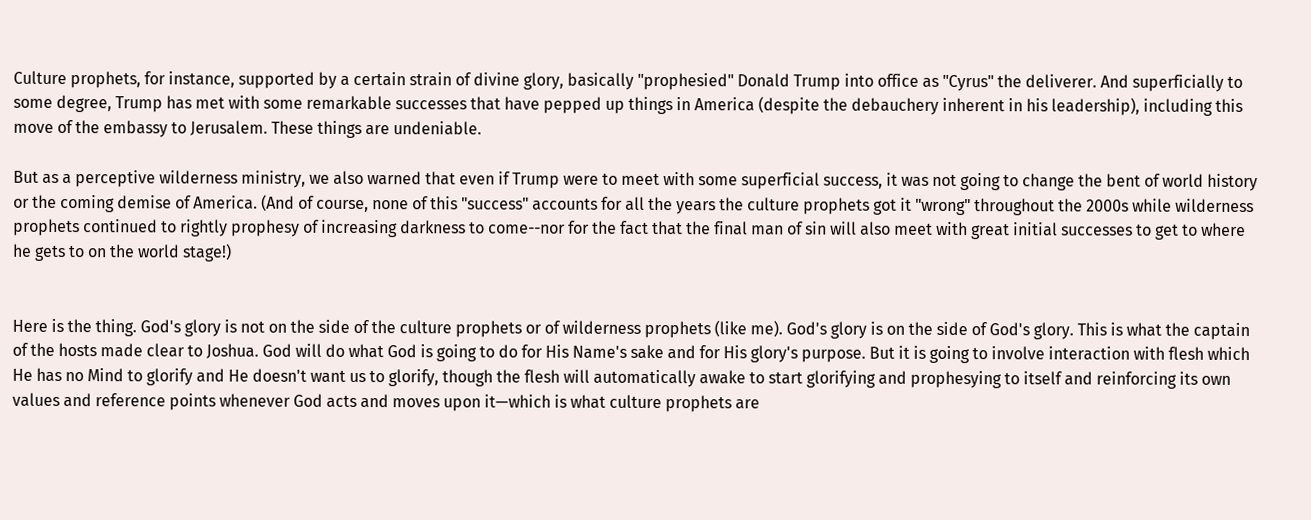Culture prophets, for instance, supported by a certain strain of divine glory, basically "prophesied" Donald Trump into office as "Cyrus" the deliverer. And superficially to some degree, Trump has met with some remarkable successes that have pepped up things in America (despite the debauchery inherent in his leadership), including this move of the embassy to Jerusalem. These things are undeniable.

But as a perceptive wilderness ministry, we also warned that even if Trump were to meet with some superficial success, it was not going to change the bent of world history or the coming demise of America. (And of course, none of this "success" accounts for all the years the culture prophets got it "wrong" throughout the 2000s while wilderness prophets continued to rightly prophesy of increasing darkness to come--nor for the fact that the final man of sin will also meet with great initial successes to get to where he gets to on the world stage!)


Here is the thing. God's glory is not on the side of the culture prophets or of wilderness prophets (like me). God's glory is on the side of God's glory. This is what the captain of the hosts made clear to Joshua. God will do what God is going to do for His Name's sake and for His glory's purpose. But it is going to involve interaction with flesh which He has no Mind to glorify and He doesn't want us to glorify, though the flesh will automatically awake to start glorifying and prophesying to itself and reinforcing its own values and reference points whenever God acts and moves upon it—which is what culture prophets are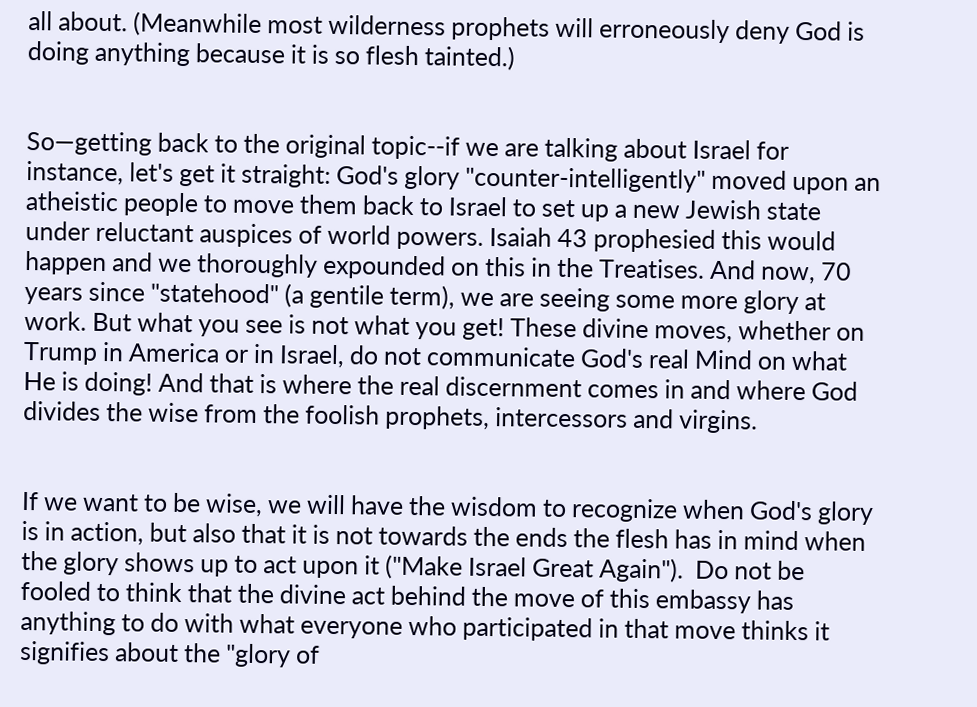all about. (Meanwhile most wilderness prophets will erroneously deny God is doing anything because it is so flesh tainted.)


So—getting back to the original topic--if we are talking about Israel for instance, let's get it straight: God's glory "counter-intelligently" moved upon an atheistic people to move them back to Israel to set up a new Jewish state under reluctant auspices of world powers. Isaiah 43 prophesied this would happen and we thoroughly expounded on this in the Treatises. And now, 70 years since "statehood" (a gentile term), we are seeing some more glory at work. But what you see is not what you get! These divine moves, whether on Trump in America or in Israel, do not communicate God's real Mind on what He is doing! And that is where the real discernment comes in and where God divides the wise from the foolish prophets, intercessors and virgins.


If we want to be wise, we will have the wisdom to recognize when God's glory is in action, but also that it is not towards the ends the flesh has in mind when the glory shows up to act upon it ("Make Israel Great Again").  Do not be fooled to think that the divine act behind the move of this embassy has anything to do with what everyone who participated in that move thinks it signifies about the "glory of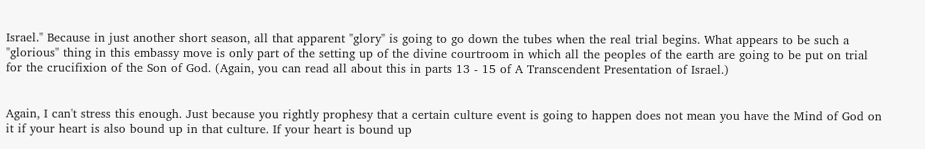Israel." Because in just another short season, all that apparent "glory" is going to go down the tubes when the real trial begins. What appears to be such a "glorious" thing in this embassy move is only part of the setting up of the divine courtroom in which all the peoples of the earth are going to be put on trial for the crucifixion of the Son of God. (Again, you can read all about this in parts 13 - 15 of A Transcendent Presentation of Israel.)


Again, I can't stress this enough. Just because you rightly prophesy that a certain culture event is going to happen does not mean you have the Mind of God on it if your heart is also bound up in that culture. If your heart is bound up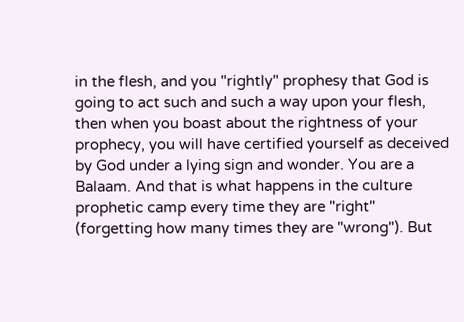in the flesh, and you "rightly" prophesy that God is going to act such and such a way upon your flesh, then when you boast about the rightness of your prophecy, you will have certified yourself as deceived by God under a lying sign and wonder. You are a Balaam. And that is what happens in the culture prophetic camp every time they are "right" (forgetting how many times they are "wrong"). But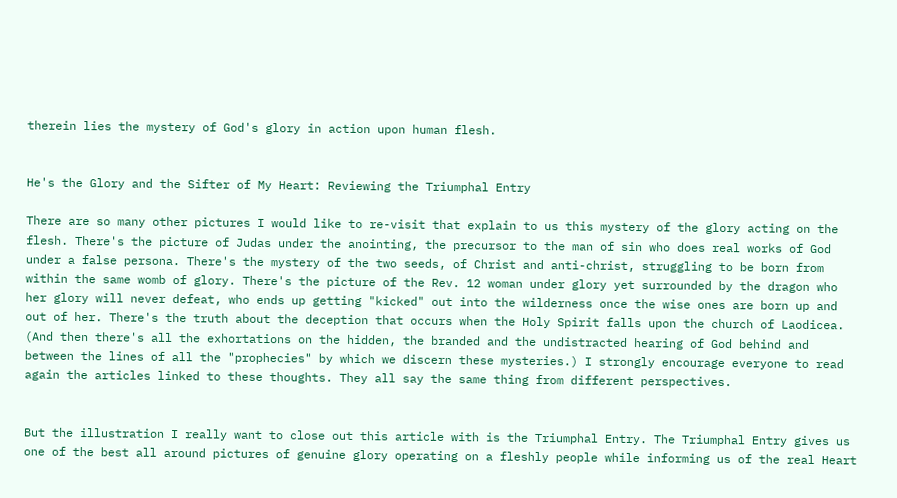therein lies the mystery of God's glory in action upon human flesh.


He's the Glory and the Sifter of My Heart: Reviewing the Triumphal Entry

There are so many other pictures I would like to re-visit that explain to us this mystery of the glory acting on the flesh. There's the picture of Judas under the anointing, the precursor to the man of sin who does real works of God under a false persona. There's the mystery of the two seeds, of Christ and anti-christ, struggling to be born from within the same womb of glory. There's the picture of the Rev. 12 woman under glory yet surrounded by the dragon who her glory will never defeat, who ends up getting "kicked" out into the wilderness once the wise ones are born up and out of her. There's the truth about the deception that occurs when the Holy Spirit falls upon the church of Laodicea. (And then there's all the exhortations on the hidden, the branded and the undistracted hearing of God behind and between the lines of all the "prophecies" by which we discern these mysteries.) I strongly encourage everyone to read again the articles linked to these thoughts. They all say the same thing from different perspectives.


But the illustration I really want to close out this article with is the Triumphal Entry. The Triumphal Entry gives us one of the best all around pictures of genuine glory operating on a fleshly people while informing us of the real Heart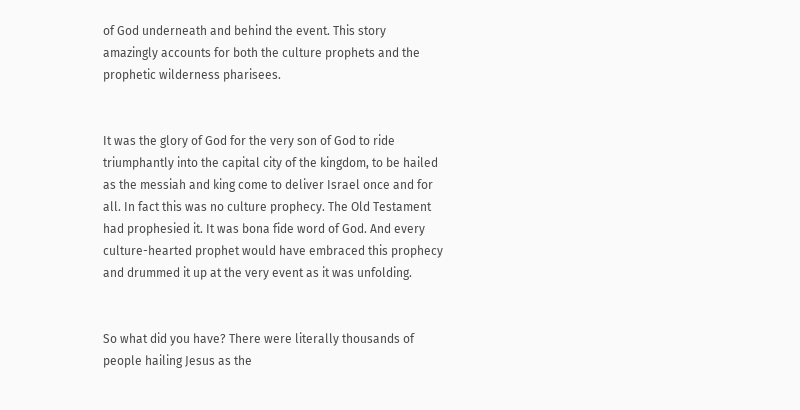of God underneath and behind the event. This story amazingly accounts for both the culture prophets and the prophetic wilderness pharisees.


It was the glory of God for the very son of God to ride triumphantly into the capital city of the kingdom, to be hailed as the messiah and king come to deliver Israel once and for all. In fact this was no culture prophecy. The Old Testament had prophesied it. It was bona fide word of God. And every culture-hearted prophet would have embraced this prophecy and drummed it up at the very event as it was unfolding.


So what did you have? There were literally thousands of people hailing Jesus as the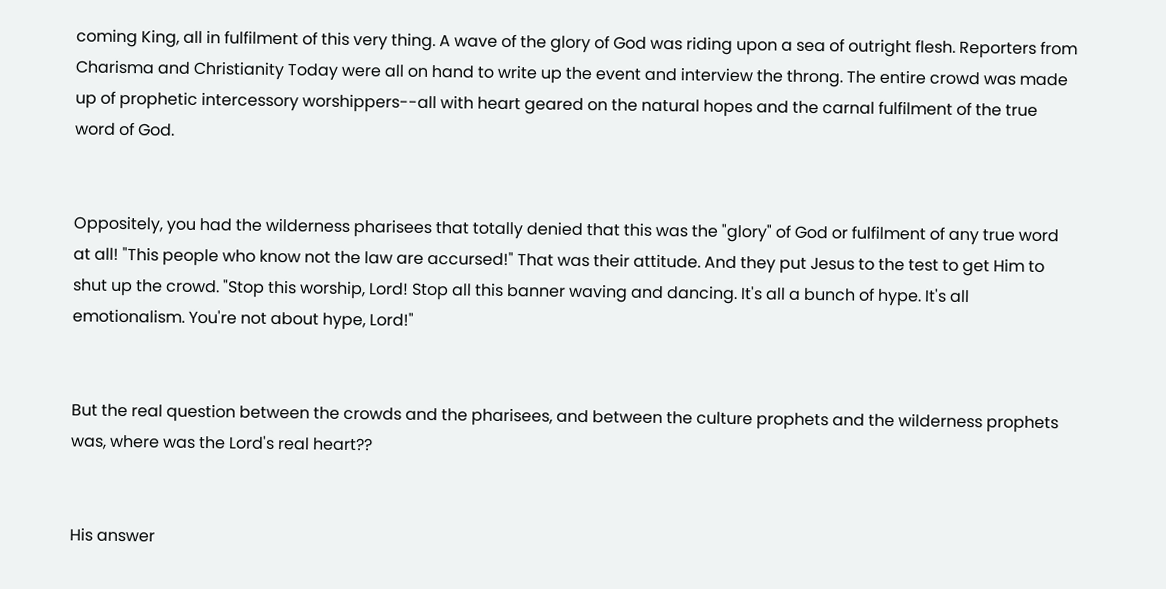coming King, all in fulfilment of this very thing. A wave of the glory of God was riding upon a sea of outright flesh. Reporters from Charisma and Christianity Today were all on hand to write up the event and interview the throng. The entire crowd was made up of prophetic intercessory worshippers--all with heart geared on the natural hopes and the carnal fulfilment of the true word of God.


Oppositely, you had the wilderness pharisees that totally denied that this was the "glory" of God or fulfilment of any true word at all! "This people who know not the law are accursed!" That was their attitude. And they put Jesus to the test to get Him to shut up the crowd. "Stop this worship, Lord! Stop all this banner waving and dancing. It's all a bunch of hype. It's all emotionalism. You're not about hype, Lord!"


But the real question between the crowds and the pharisees, and between the culture prophets and the wilderness prophets was, where was the Lord's real heart??


His answer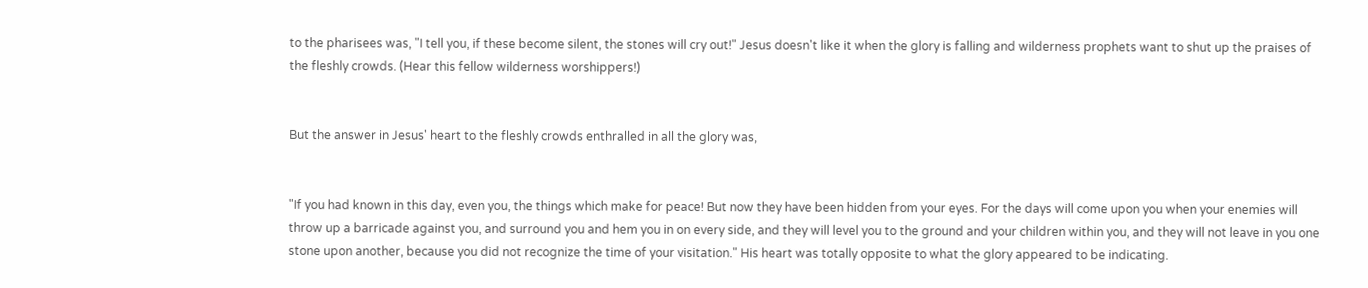to the pharisees was, "I tell you, if these become silent, the stones will cry out!" Jesus doesn't like it when the glory is falling and wilderness prophets want to shut up the praises of the fleshly crowds. (Hear this fellow wilderness worshippers!)


But the answer in Jesus' heart to the fleshly crowds enthralled in all the glory was,


"If you had known in this day, even you, the things which make for peace! But now they have been hidden from your eyes. For the days will come upon you when your enemies will throw up a barricade against you, and surround you and hem you in on every side, and they will level you to the ground and your children within you, and they will not leave in you one stone upon another, because you did not recognize the time of your visitation." His heart was totally opposite to what the glory appeared to be indicating.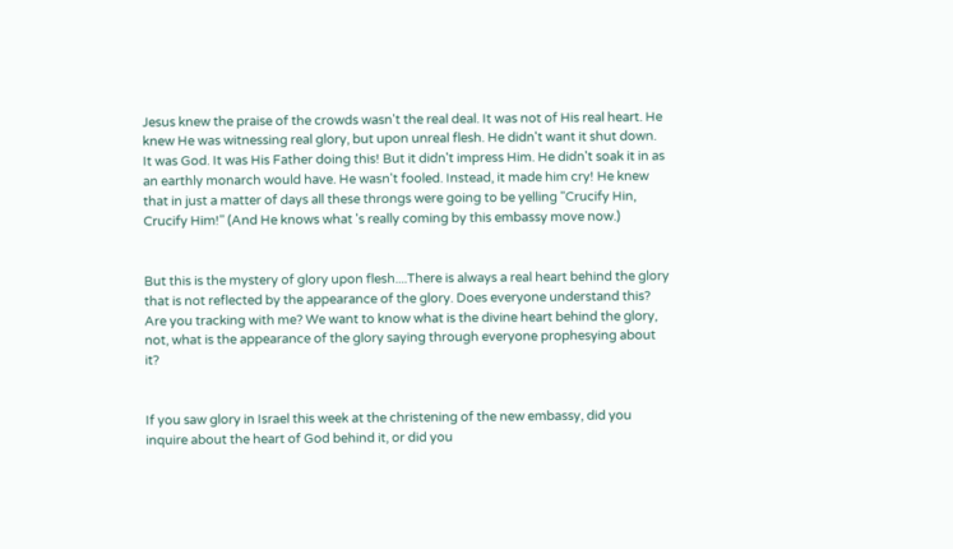Jesus knew the praise of the crowds wasn't the real deal. It was not of His real heart. He knew He was witnessing real glory, but upon unreal flesh. He didn't want it shut down. It was God. It was His Father doing this! But it didn't impress Him. He didn't soak it in as an earthly monarch would have. He wasn't fooled. Instead, it made him cry! He knew that in just a matter of days all these throngs were going to be yelling "Crucify Hin, Crucify Him!" (And He knows what 's really coming by this embassy move now.)


But this is the mystery of glory upon flesh....There is always a real heart behind the glory that is not reflected by the appearance of the glory. Does everyone understand this? Are you tracking with me? We want to know what is the divine heart behind the glory, not, what is the appearance of the glory saying through everyone prophesying about it?


If you saw glory in Israel this week at the christening of the new embassy, did you inquire about the heart of God behind it, or did you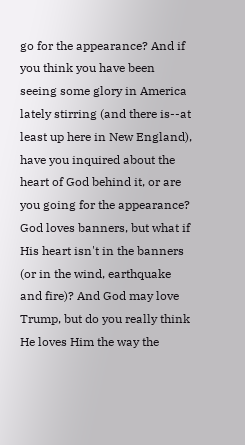go for the appearance? And if you think you have been seeing some glory in America lately stirring (and there is--at least up here in New England), have you inquired about the heart of God behind it, or are you going for the appearance? God loves banners, but what if His heart isn't in the banners (or in the wind, earthquake and fire)? And God may love Trump, but do you really think He loves Him the way the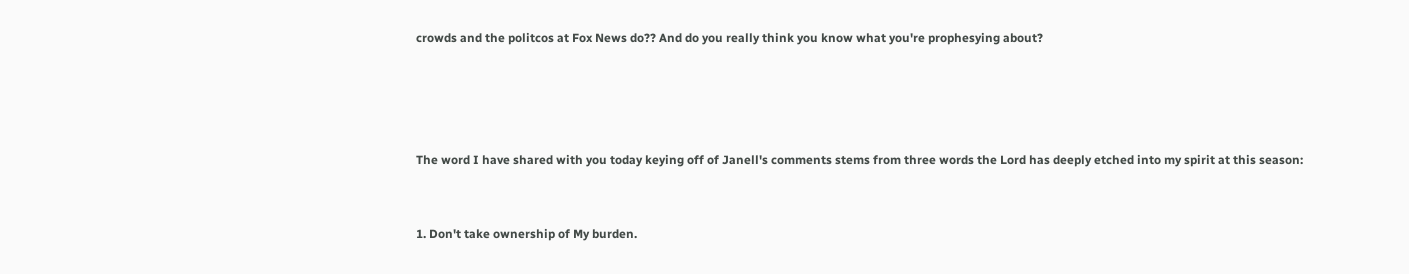crowds and the politcos at Fox News do?? And do you really think you know what you're prophesying about?




The word I have shared with you today keying off of Janell's comments stems from three words the Lord has deeply etched into my spirit at this season:


1. Don't take ownership of My burden.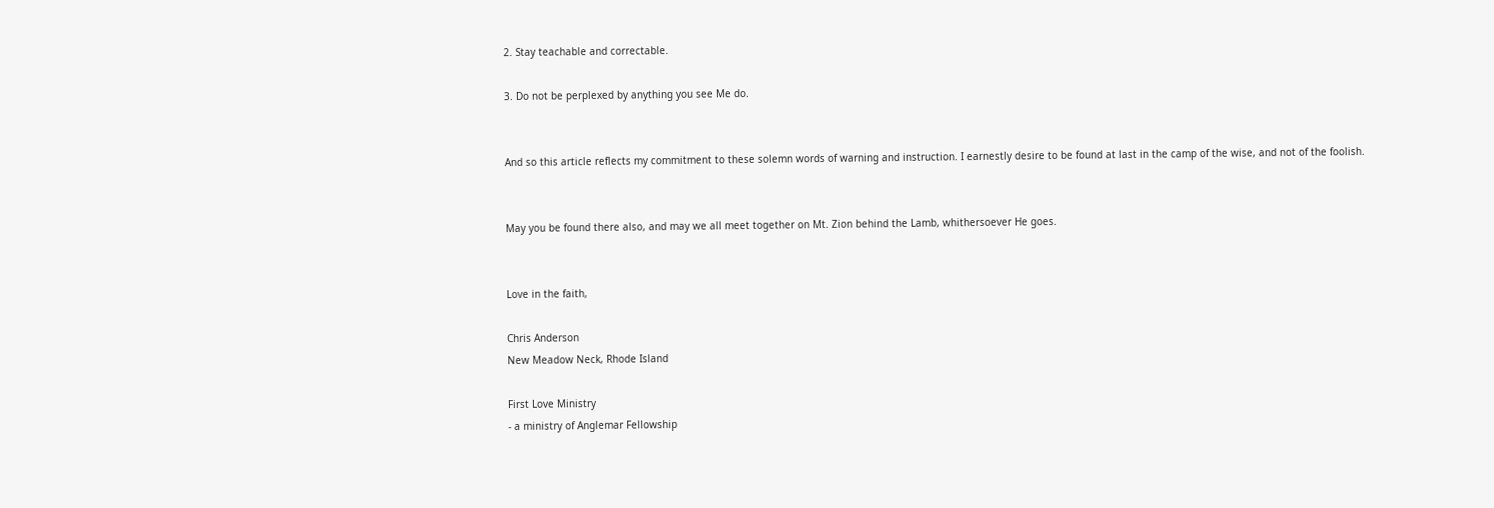2. Stay teachable and correctable.

3. Do not be perplexed by anything you see Me do.


And so this article reflects my commitment to these solemn words of warning and instruction. I earnestly desire to be found at last in the camp of the wise, and not of the foolish.


May you be found there also, and may we all meet together on Mt. Zion behind the Lamb, whithersoever He goes.


Love in the faith,

Chris Anderson
New Meadow Neck, Rhode Island

First Love Ministry
- a ministry of Anglemar Fellowship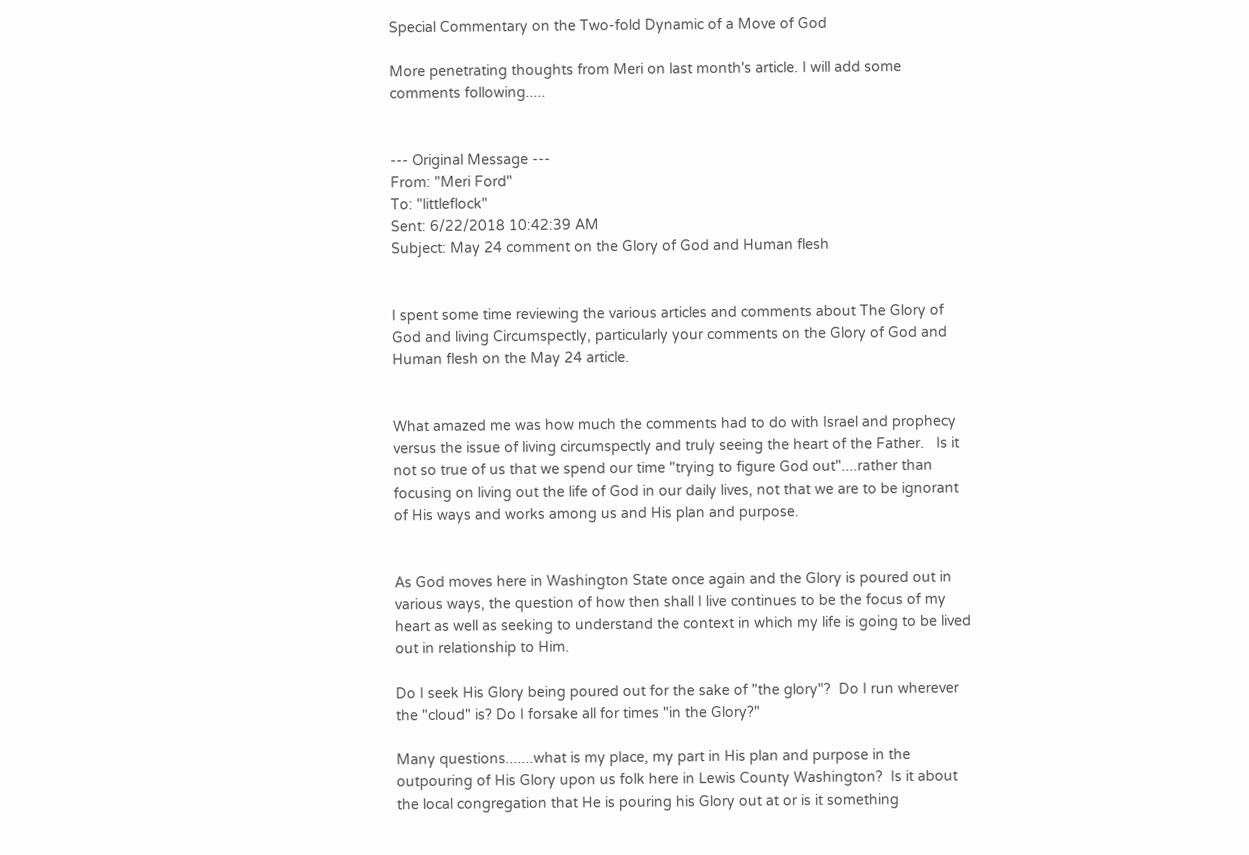Special Commentary on the Two-fold Dynamic of a Move of God

More penetrating thoughts from Meri on last month's article. I will add some comments following.....


--- Original Message ---
From: "Meri Ford"
To: "littleflock"
Sent: 6/22/2018 10:42:39 AM
Subject: May 24 comment on the Glory of God and Human flesh


I spent some time reviewing the various articles and comments about The Glory of God and living Circumspectly, particularly your comments on the Glory of God and Human flesh on the May 24 article.


What amazed me was how much the comments had to do with Israel and prophecy versus the issue of living circumspectly and truly seeing the heart of the Father.   Is it not so true of us that we spend our time "trying to figure God out"....rather than focusing on living out the life of God in our daily lives, not that we are to be ignorant of His ways and works among us and His plan and purpose.


As God moves here in Washington State once again and the Glory is poured out in various ways, the question of how then shall I live continues to be the focus of my heart as well as seeking to understand the context in which my life is going to be lived out in relationship to Him.

Do I seek His Glory being poured out for the sake of "the glory"?  Do I run wherever the "cloud" is? Do I forsake all for times "in the Glory?"

Many questions.......what is my place, my part in His plan and purpose in the outpouring of His Glory upon us folk here in Lewis County Washington?  Is it about the local congregation that He is pouring his Glory out at or is it something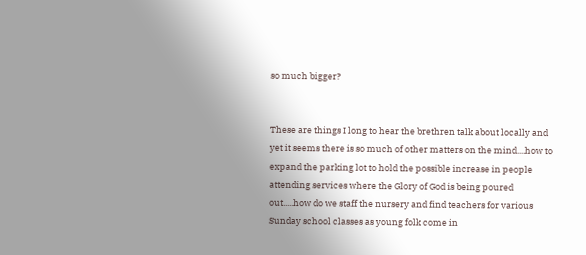so much bigger?


These are things I long to hear the brethren talk about locally and yet it seems there is so much of other matters on the mind....how to expand the parking lot to hold the possible increase in people attending services where the Glory of God is being poured out.....how do we staff the nursery and find teachers for various Sunday school classes as young folk come in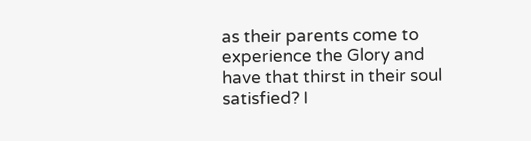as their parents come to experience the Glory and have that thirst in their soul satisfied? I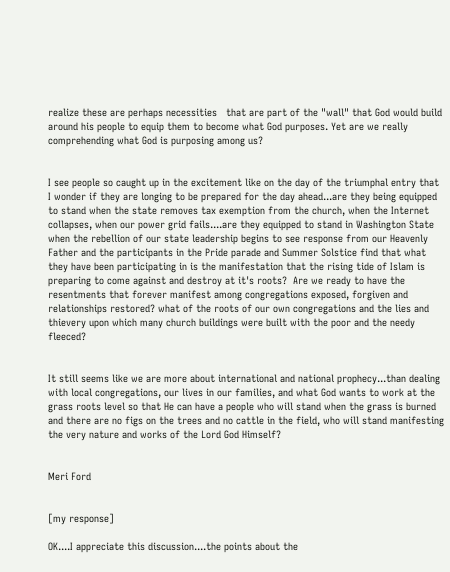realize these are perhaps necessities   that are part of the "wall" that God would build around his people to equip them to become what God purposes. Yet are we really comprehending what God is purposing among us?


I see people so caught up in the excitement like on the day of the triumphal entry that I wonder if they are longing to be prepared for the day ahead...are they being equipped to stand when the state removes tax exemption from the church, when the Internet collapses, when our power grid fails....are they equipped to stand in Washington State when the rebellion of our state leadership begins to see response from our Heavenly Father and the participants in the Pride parade and Summer Solstice find that what they have been participating in is the manifestation that the rising tide of Islam is preparing to come against and destroy at it's roots?  Are we ready to have the resentments that forever manifest among congregations exposed, forgiven and relationships restored? what of the roots of our own congregations and the lies and thievery upon which many church buildings were built with the poor and the needy fleeced?


It still seems like we are more about international and national prophecy...than dealing with local congregations, our lives in our families, and what God wants to work at the grass roots level so that He can have a people who will stand when the grass is burned and there are no figs on the trees and no cattle in the field, who will stand manifesting the very nature and works of the Lord God Himself?


Meri Ford


[my response]

OK....I appreciate this discussion....the points about the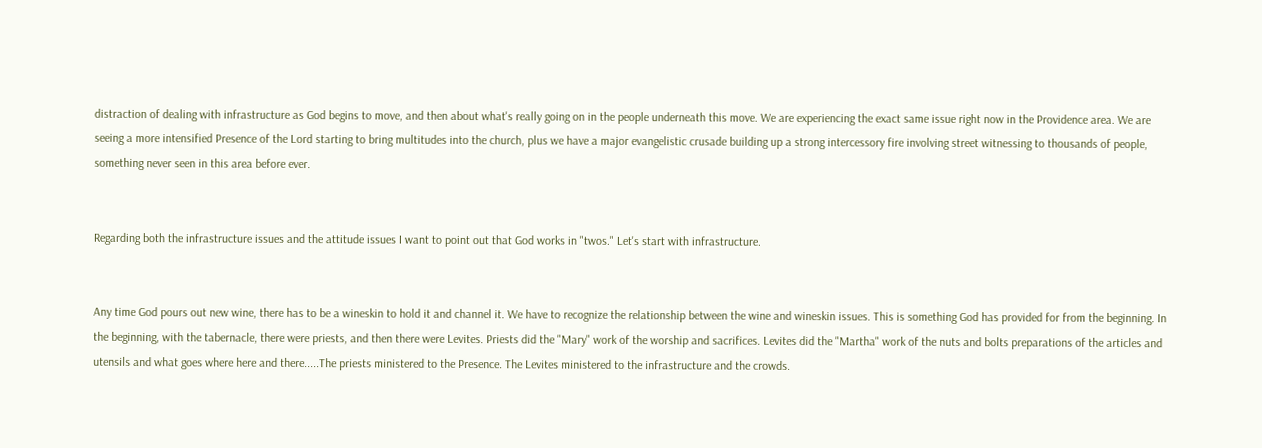distraction of dealing with infrastructure as God begins to move, and then about what's really going on in the people underneath this move. We are experiencing the exact same issue right now in the Providence area. We are seeing a more intensified Presence of the Lord starting to bring multitudes into the church, plus we have a major evangelistic crusade building up a strong intercessory fire involving street witnessing to thousands of people, something never seen in this area before ever.


Regarding both the infrastructure issues and the attitude issues I want to point out that God works in "twos." Let's start with infrastructure.


Any time God pours out new wine, there has to be a wineskin to hold it and channel it. We have to recognize the relationship between the wine and wineskin issues. This is something God has provided for from the beginning. In the beginning, with the tabernacle, there were priests, and then there were Levites. Priests did the "Mary" work of the worship and sacrifices. Levites did the "Martha" work of the nuts and bolts preparations of the articles and utensils and what goes where here and there.....The priests ministered to the Presence. The Levites ministered to the infrastructure and the crowds.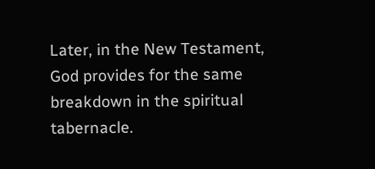Later, in the New Testament, God provides for the same breakdown in the spiritual tabernacle.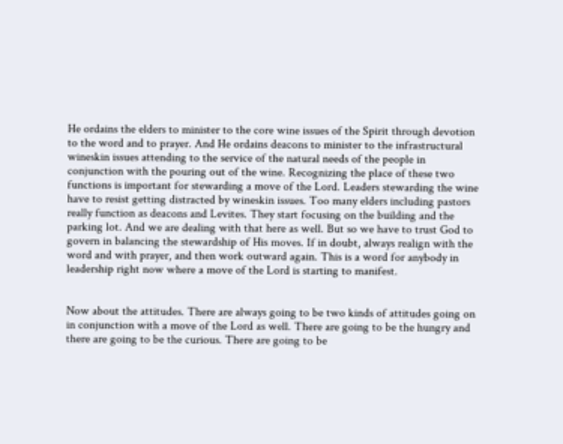He ordains the elders to minister to the core wine issues of the Spirit through devotion to the word and to prayer. And He ordains deacons to minister to the infrastructural wineskin issues attending to the service of the natural needs of the people in conjunction with the pouring out of the wine. Recognizing the place of these two functions is important for stewarding a move of the Lord. Leaders stewarding the wine have to resist getting distracted by wineskin issues. Too many elders including pastors really function as deacons and Levites. They start focusing on the building and the parking lot. And we are dealing with that here as well. But so we have to trust God to govern in balancing the stewardship of His moves. If in doubt, always realign with the word and with prayer, and then work outward again. This is a word for anybody in leadership right now where a move of the Lord is starting to manifest.


Now about the attitudes. There are always going to be two kinds of attitudes going on in conjunction with a move of the Lord as well. There are going to be the hungry and there are going to be the curious. There are going to be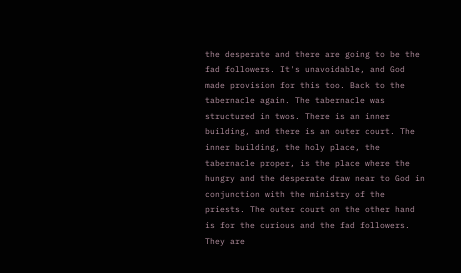the desperate and there are going to be the fad followers. It's unavoidable, and God made provision for this too. Back to the tabernacle again. The tabernacle was structured in twos. There is an inner building, and there is an outer court. The inner building, the holy place, the tabernacle proper, is the place where the hungry and the desperate draw near to God in conjunction with the ministry of the priests. The outer court on the other hand is for the curious and the fad followers. They are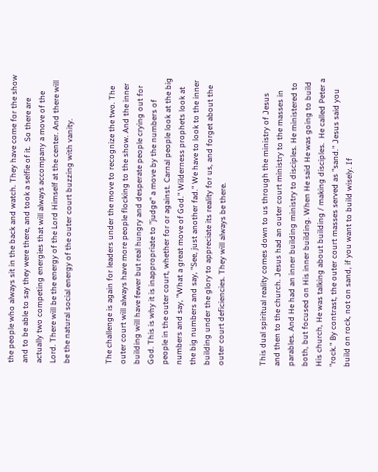the people who always sit in the back and watch. They have come for the show and to be able to say they were there, and took a selfie of it.  So there are actually two competing energies that will always accompany a move of the Lord. There will be the energy of the Lord Himself at the center. And there will be the natural social energy of the outer court buzzing with vanity.


The challenge is again for leaders under the move to recognize the two. The outer court will always have more people flocking to the show. And the inner building will have fewer but real hungry and desperate people crying out for God. This is why it is inappropriate to "judge" a move by the numbers of people in the outer court, whether for or against. Carnal people look at the big numbers and say, "What a great move of God." Wilderness prophets look at the big numbers and say, "See, just another fad." We have to look to the inner building under the glory to appreciate its reality for us, and forget about the outer court deficiencies. They will always be there.


This dual spiritual reality comes down to us through the ministry of Jesus and then to the church. Jesus had an outer court ministry to the masses in parables. And He had an inner building ministry to disciples. He ministered to both, but focused on His inner building. When He said He was going to build His church, He was talking about building / making disciples.  He called Peter a "rock." By contrast, the outer court masses served as "sand." Jesus said you build on rock, not on sand, if you want to build wisely. If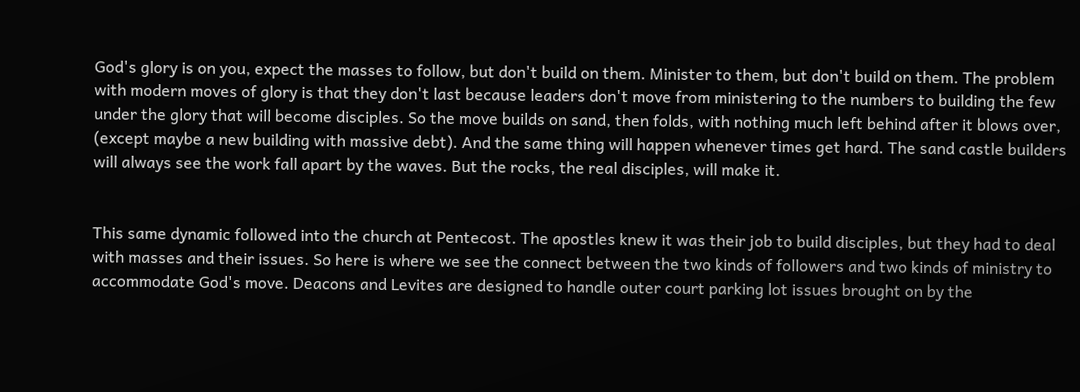God's glory is on you, expect the masses to follow, but don't build on them. Minister to them, but don't build on them. The problem with modern moves of glory is that they don't last because leaders don't move from ministering to the numbers to building the few under the glory that will become disciples. So the move builds on sand, then folds, with nothing much left behind after it blows over, (except maybe a new building with massive debt). And the same thing will happen whenever times get hard. The sand castle builders will always see the work fall apart by the waves. But the rocks, the real disciples, will make it.


This same dynamic followed into the church at Pentecost. The apostles knew it was their job to build disciples, but they had to deal with masses and their issues. So here is where we see the connect between the two kinds of followers and two kinds of ministry to accommodate God's move. Deacons and Levites are designed to handle outer court parking lot issues brought on by the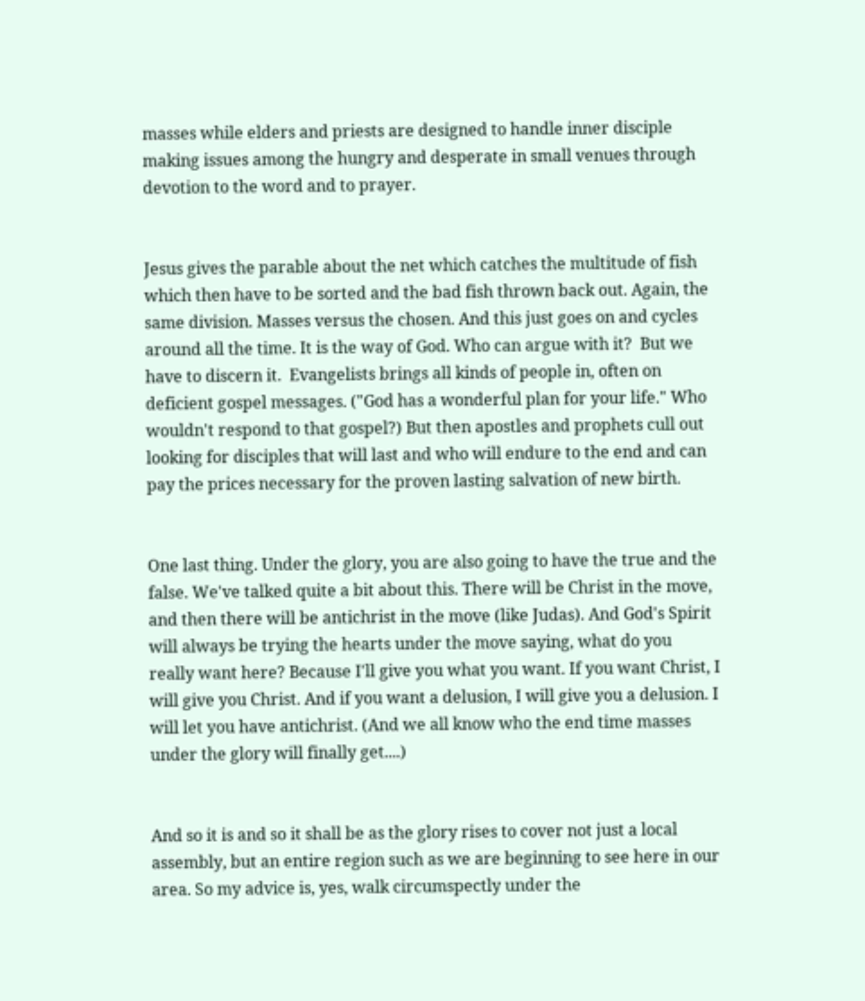masses while elders and priests are designed to handle inner disciple making issues among the hungry and desperate in small venues through devotion to the word and to prayer.


Jesus gives the parable about the net which catches the multitude of fish which then have to be sorted and the bad fish thrown back out. Again, the same division. Masses versus the chosen. And this just goes on and cycles around all the time. It is the way of God. Who can argue with it?  But we have to discern it.  Evangelists brings all kinds of people in, often on deficient gospel messages. ("God has a wonderful plan for your life." Who wouldn't respond to that gospel?) But then apostles and prophets cull out looking for disciples that will last and who will endure to the end and can pay the prices necessary for the proven lasting salvation of new birth.


One last thing. Under the glory, you are also going to have the true and the false. We've talked quite a bit about this. There will be Christ in the move, and then there will be antichrist in the move (like Judas). And God's Spirit will always be trying the hearts under the move saying, what do you really want here? Because I'll give you what you want. If you want Christ, I will give you Christ. And if you want a delusion, I will give you a delusion. I will let you have antichrist. (And we all know who the end time masses under the glory will finally get....)


And so it is and so it shall be as the glory rises to cover not just a local assembly, but an entire region such as we are beginning to see here in our area. So my advice is, yes, walk circumspectly under the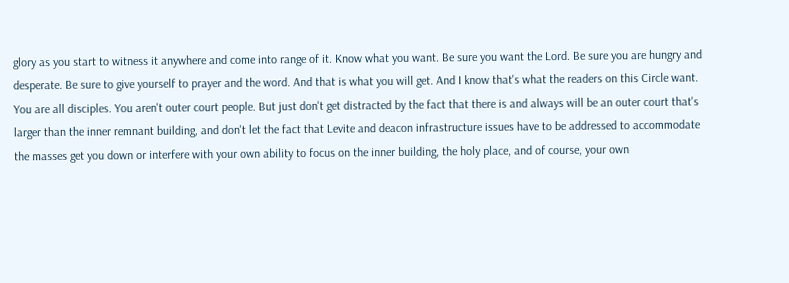glory as you start to witness it anywhere and come into range of it. Know what you want. Be sure you want the Lord. Be sure you are hungry and desperate. Be sure to give yourself to prayer and the word. And that is what you will get. And I know that's what the readers on this Circle want. You are all disciples. You aren't outer court people. But just don't get distracted by the fact that there is and always will be an outer court that's larger than the inner remnant building, and don't let the fact that Levite and deacon infrastructure issues have to be addressed to accommodate the masses get you down or interfere with your own ability to focus on the inner building, the holy place, and of course, your own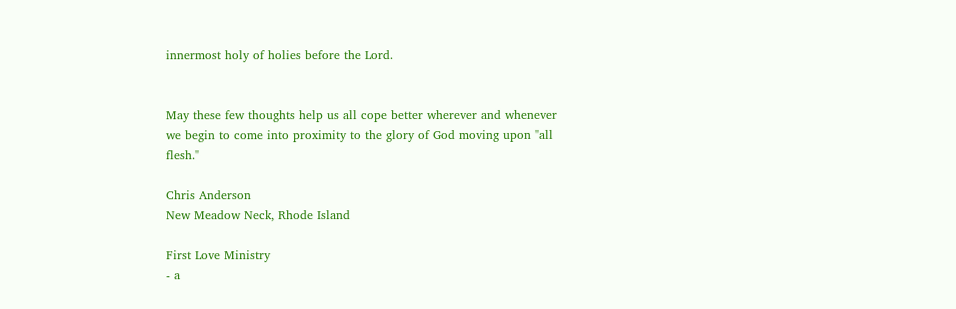innermost holy of holies before the Lord.


May these few thoughts help us all cope better wherever and whenever we begin to come into proximity to the glory of God moving upon "all flesh."

Chris Anderson
New Meadow Neck, Rhode Island

First Love Ministry
- a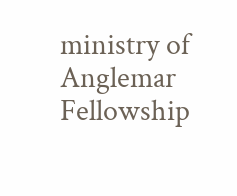ministry of Anglemar Fellowship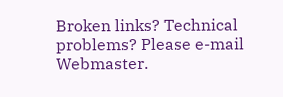Broken links? Technical problems? Please e-mail Webmaster.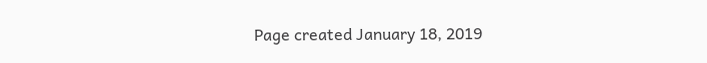Page created January 18, 2019